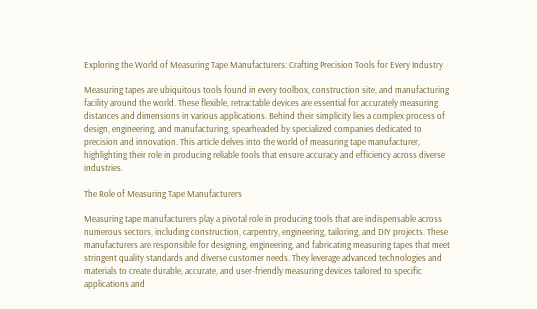Exploring the World of Measuring Tape Manufacturers: Crafting Precision Tools for Every Industry

Measuring tapes are ubiquitous tools found in every toolbox, construction site, and manufacturing facility around the world. These flexible, retractable devices are essential for accurately measuring distances and dimensions in various applications. Behind their simplicity lies a complex process of design, engineering, and manufacturing, spearheaded by specialized companies dedicated to precision and innovation. This article delves into the world of measuring tape manufacturer, highlighting their role in producing reliable tools that ensure accuracy and efficiency across diverse industries.

The Role of Measuring Tape Manufacturers

Measuring tape manufacturers play a pivotal role in producing tools that are indispensable across numerous sectors, including construction, carpentry, engineering, tailoring, and DIY projects. These manufacturers are responsible for designing, engineering, and fabricating measuring tapes that meet stringent quality standards and diverse customer needs. They leverage advanced technologies and materials to create durable, accurate, and user-friendly measuring devices tailored to specific applications and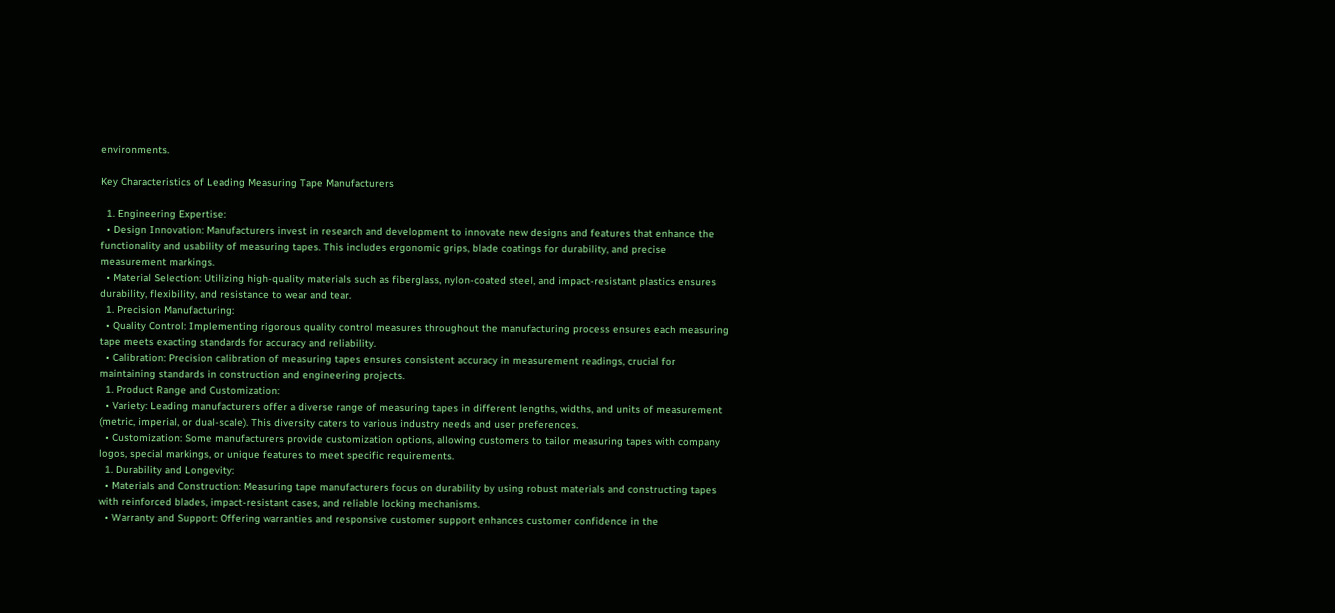environments.

Key Characteristics of Leading Measuring Tape Manufacturers

  1. Engineering Expertise:
  • Design Innovation: Manufacturers invest in research and development to innovate new designs and features that enhance the functionality and usability of measuring tapes. This includes ergonomic grips, blade coatings for durability, and precise measurement markings.
  • Material Selection: Utilizing high-quality materials such as fiberglass, nylon-coated steel, and impact-resistant plastics ensures durability, flexibility, and resistance to wear and tear.
  1. Precision Manufacturing:
  • Quality Control: Implementing rigorous quality control measures throughout the manufacturing process ensures each measuring tape meets exacting standards for accuracy and reliability.
  • Calibration: Precision calibration of measuring tapes ensures consistent accuracy in measurement readings, crucial for maintaining standards in construction and engineering projects.
  1. Product Range and Customization:
  • Variety: Leading manufacturers offer a diverse range of measuring tapes in different lengths, widths, and units of measurement (metric, imperial, or dual-scale). This diversity caters to various industry needs and user preferences.
  • Customization: Some manufacturers provide customization options, allowing customers to tailor measuring tapes with company logos, special markings, or unique features to meet specific requirements.
  1. Durability and Longevity:
  • Materials and Construction: Measuring tape manufacturers focus on durability by using robust materials and constructing tapes with reinforced blades, impact-resistant cases, and reliable locking mechanisms.
  • Warranty and Support: Offering warranties and responsive customer support enhances customer confidence in the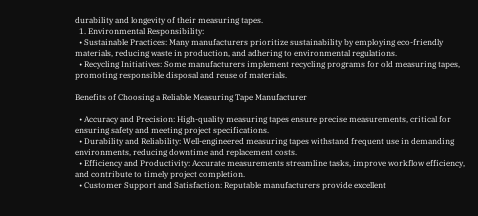durability and longevity of their measuring tapes.
  1. Environmental Responsibility:
  • Sustainable Practices: Many manufacturers prioritize sustainability by employing eco-friendly materials, reducing waste in production, and adhering to environmental regulations.
  • Recycling Initiatives: Some manufacturers implement recycling programs for old measuring tapes, promoting responsible disposal and reuse of materials.

Benefits of Choosing a Reliable Measuring Tape Manufacturer

  • Accuracy and Precision: High-quality measuring tapes ensure precise measurements, critical for ensuring safety and meeting project specifications.
  • Durability and Reliability: Well-engineered measuring tapes withstand frequent use in demanding environments, reducing downtime and replacement costs.
  • Efficiency and Productivity: Accurate measurements streamline tasks, improve workflow efficiency, and contribute to timely project completion.
  • Customer Support and Satisfaction: Reputable manufacturers provide excellent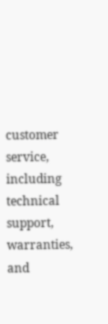customer service, including technical support, warranties, and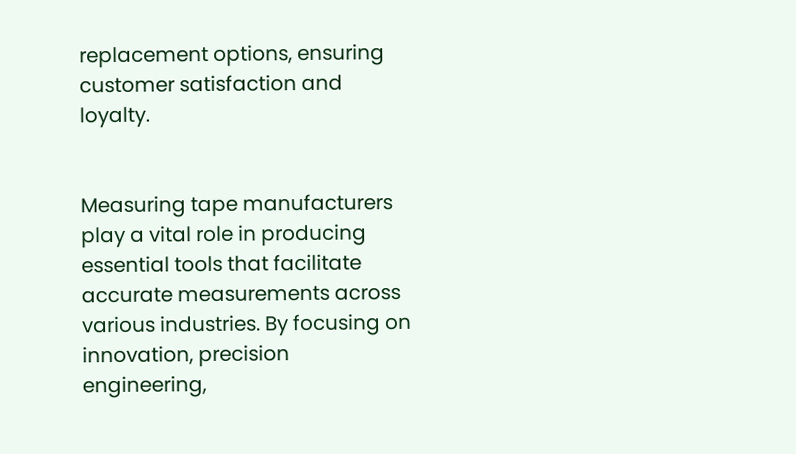replacement options, ensuring customer satisfaction and loyalty.


Measuring tape manufacturers play a vital role in producing essential tools that facilitate accurate measurements across various industries. By focusing on innovation, precision engineering,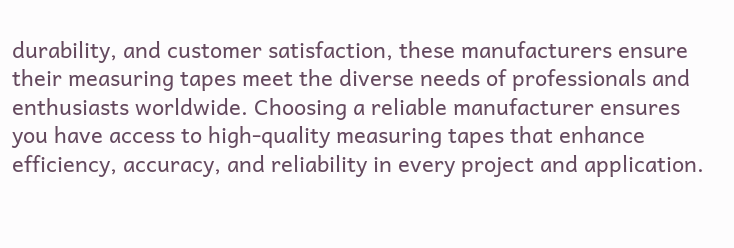durability, and customer satisfaction, these manufacturers ensure their measuring tapes meet the diverse needs of professionals and enthusiasts worldwide. Choosing a reliable manufacturer ensures you have access to high-quality measuring tapes that enhance efficiency, accuracy, and reliability in every project and application.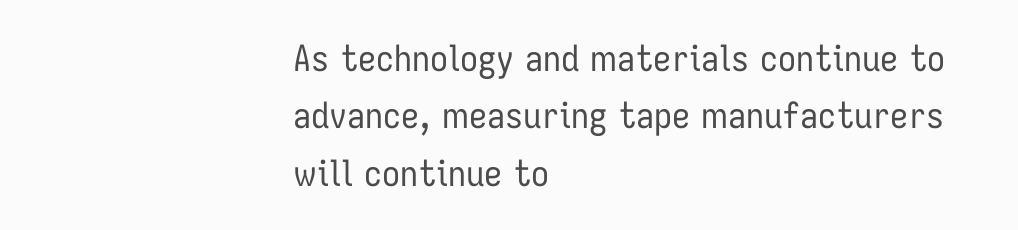As technology and materials continue to advance, measuring tape manufacturers will continue to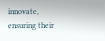innovate, ensuring their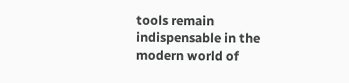tools remain indispensable in the modern world of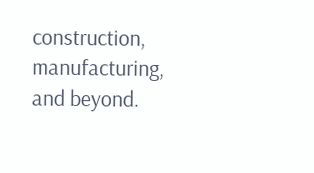construction, manufacturing, and beyond.